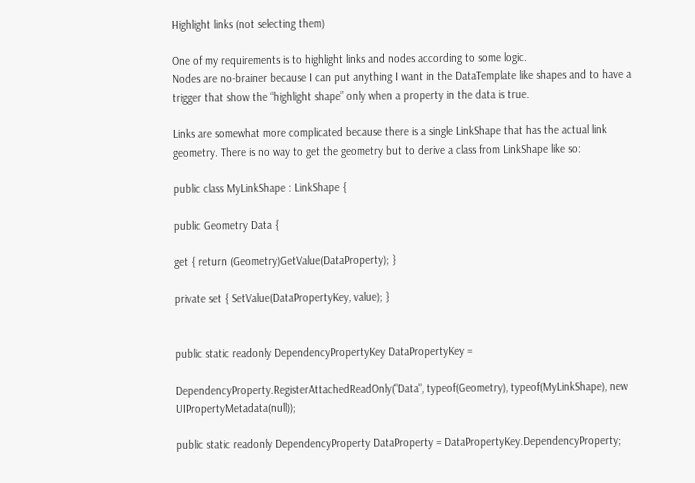Highlight links (not selecting them)

One of my requirements is to highlight links and nodes according to some logic.
Nodes are no-brainer because I can put anything I want in the DataTemplate like shapes and to have a trigger that show the “highlight shape” only when a property in the data is true.

Links are somewhat more complicated because there is a single LinkShape that has the actual link geometry. There is no way to get the geometry but to derive a class from LinkShape like so:

public class MyLinkShape : LinkShape {

public Geometry Data {

get { return (Geometry)GetValue(DataProperty); }

private set { SetValue(DataPropertyKey, value); }


public static readonly DependencyPropertyKey DataPropertyKey =

DependencyProperty.RegisterAttachedReadOnly("Data", typeof(Geometry), typeof(MyLinkShape), new UIPropertyMetadata(null));

public static readonly DependencyProperty DataProperty = DataPropertyKey.DependencyProperty;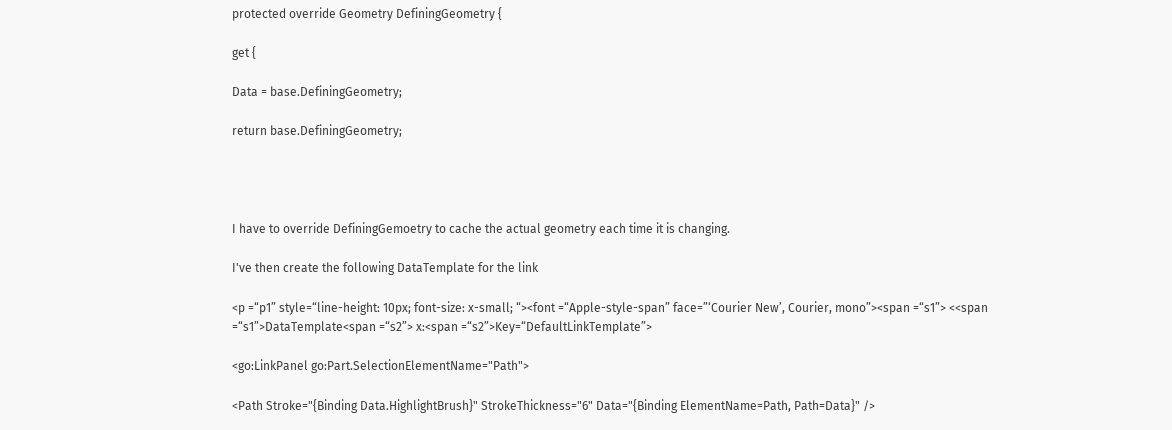protected override Geometry DefiningGeometry {

get {

Data = base.DefiningGeometry;

return base.DefiningGeometry;




I have to override DefiningGemoetry to cache the actual geometry each time it is changing.

I've then create the following DataTemplate for the link

<p =“p1” style=“line-height: 10px; font-size: x-small; “><font =“Apple-style-span” face=”‘Courier New’, Courier, mono”><span =“s1”> <<span =“s1”>DataTemplate<span =“s2”> x:<span =“s2”>Key=“DefaultLinkTemplate”>

<go:LinkPanel go:Part.SelectionElementName="Path">

<Path Stroke="{Binding Data.HighlightBrush}" StrokeThickness="6" Data="{Binding ElementName=Path, Path=Data}" />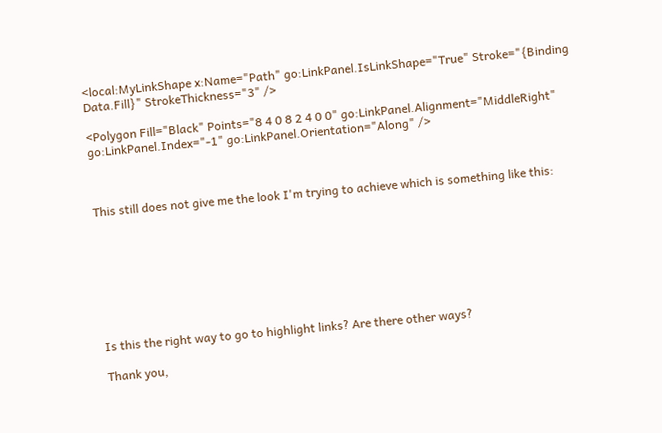<local:MyLinkShape x:Name="Path" go:LinkPanel.IsLinkShape="True" Stroke="{Binding Data.Fill}" StrokeThickness="3" />

<Polygon Fill="Black" Points="8 4 0 8 2 4 0 0" go:LinkPanel.Alignment="MiddleRight" go:LinkPanel.Index="-1" go:LinkPanel.Orientation="Along" />



This still does not give me the look I'm trying to achieve which is something like this:








Is this the right way to go to highlight links? Are there other ways?

Thank you,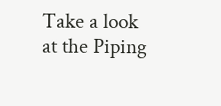Take a look at the Piping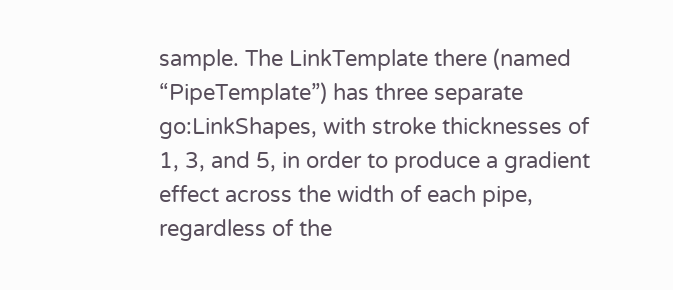sample. The LinkTemplate there (named “PipeTemplate”) has three separate go:LinkShapes, with stroke thicknesses of 1, 3, and 5, in order to produce a gradient effect across the width of each pipe, regardless of the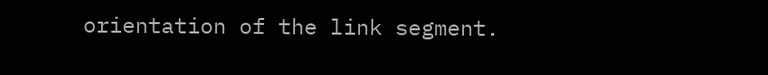orientation of the link segment.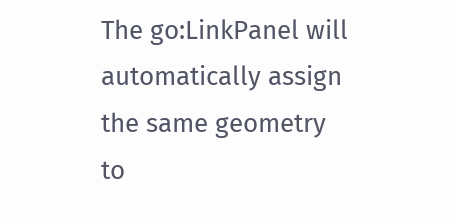The go:LinkPanel will automatically assign the same geometry to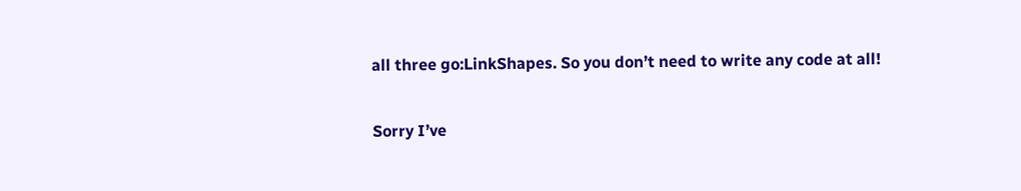all three go:LinkShapes. So you don’t need to write any code at all!

Sorry I’ve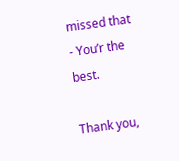missed that - You’r the best.

Thank you,